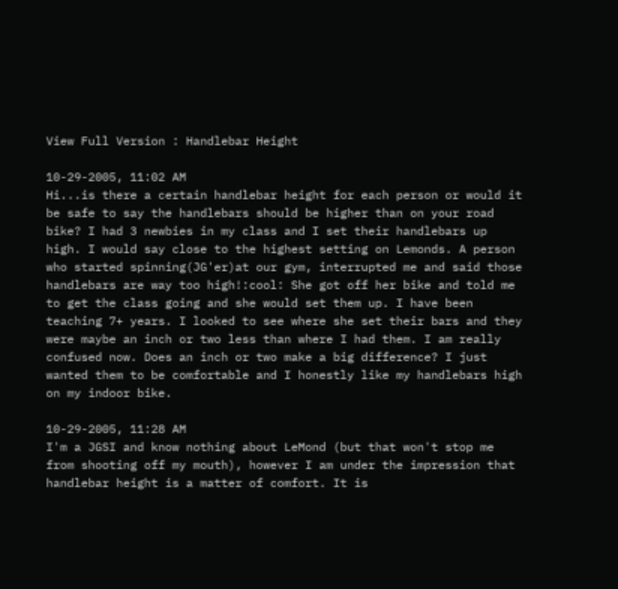View Full Version : Handlebar Height

10-29-2005, 11:02 AM
Hi...is there a certain handlebar height for each person or would it be safe to say the handlebars should be higher than on your road bike? I had 3 newbies in my class and I set their handlebars up high. I would say close to the highest setting on Lemonds. A person who started spinning(JG'er)at our gym, interrupted me and said those handlebars are way too high!:cool: She got off her bike and told me to get the class going and she would set them up. I have been teaching 7+ years. I looked to see where she set their bars and they were maybe an inch or two less than where I had them. I am really confused now. Does an inch or two make a big difference? I just wanted them to be comfortable and I honestly like my handlebars high on my indoor bike.

10-29-2005, 11:28 AM
I'm a JGSI and know nothing about LeMond (but that won't stop me from shooting off my mouth), however I am under the impression that handlebar height is a matter of comfort. It is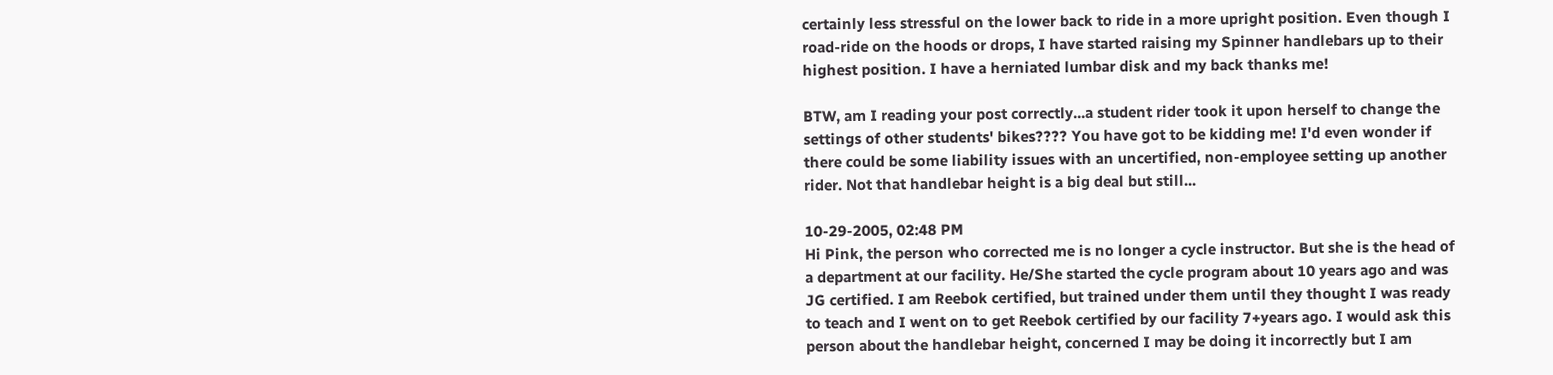certainly less stressful on the lower back to ride in a more upright position. Even though I road-ride on the hoods or drops, I have started raising my Spinner handlebars up to their highest position. I have a herniated lumbar disk and my back thanks me!

BTW, am I reading your post correctly...a student rider took it upon herself to change the settings of other students' bikes???? You have got to be kidding me! I'd even wonder if there could be some liability issues with an uncertified, non-employee setting up another rider. Not that handlebar height is a big deal but still...

10-29-2005, 02:48 PM
Hi Pink, the person who corrected me is no longer a cycle instructor. But she is the head of a department at our facility. He/She started the cycle program about 10 years ago and was JG certified. I am Reebok certified, but trained under them until they thought I was ready to teach and I went on to get Reebok certified by our facility 7+years ago. I would ask this person about the handlebar height, concerned I may be doing it incorrectly but I am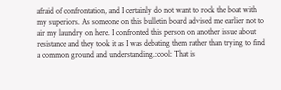afraid of confrontation, and I certainly do not want to rock the boat with my superiors. As someone on this bulletin board advised me earlier not to air my laundry on here. I confronted this person on another issue about resistance and they took it as I was debating them rather than trying to find a common ground and understanding.:cool: That is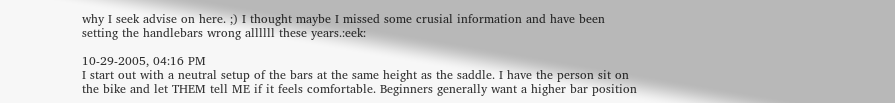why I seek advise on here. ;) I thought maybe I missed some crusial information and have been setting the handlebars wrong allllll these years.:eek:

10-29-2005, 04:16 PM
I start out with a neutral setup of the bars at the same height as the saddle. I have the person sit on the bike and let THEM tell ME if it feels comfortable. Beginners generally want a higher bar position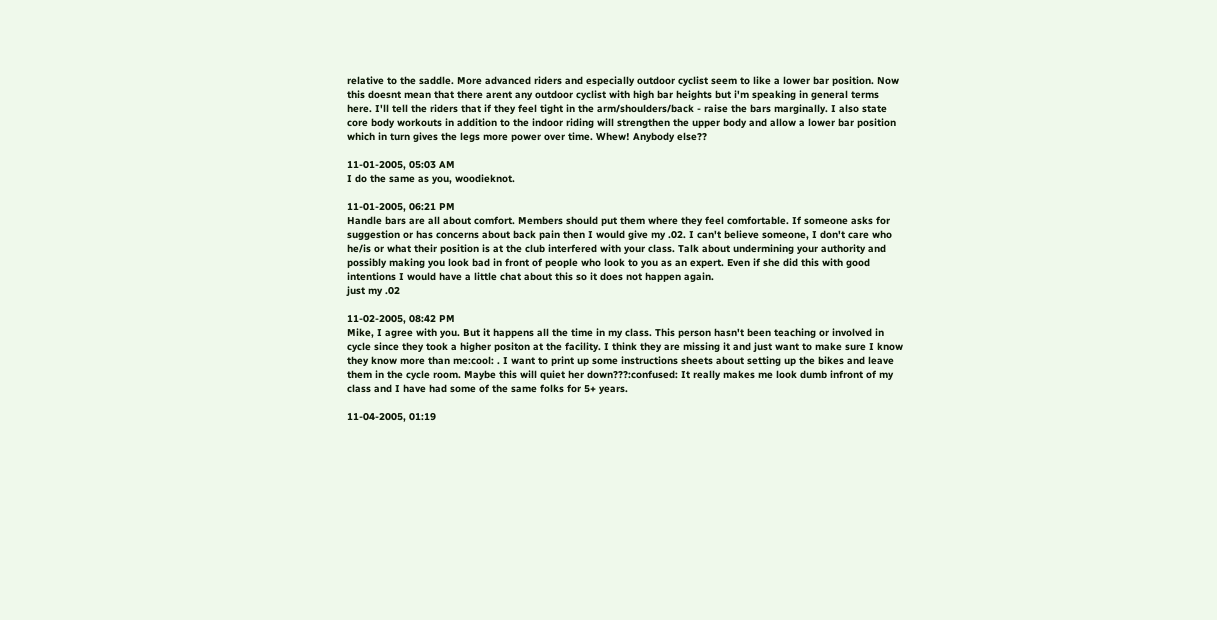relative to the saddle. More advanced riders and especially outdoor cyclist seem to like a lower bar position. Now this doesnt mean that there arent any outdoor cyclist with high bar heights but i'm speaking in general terms here. I'll tell the riders that if they feel tight in the arm/shoulders/back - raise the bars marginally. I also state core body workouts in addition to the indoor riding will strengthen the upper body and allow a lower bar position which in turn gives the legs more power over time. Whew! Anybody else??

11-01-2005, 05:03 AM
I do the same as you, woodieknot.

11-01-2005, 06:21 PM
Handle bars are all about comfort. Members should put them where they feel comfortable. If someone asks for suggestion or has concerns about back pain then I would give my .02. I can't believe someone, I don't care who he/is or what their position is at the club interfered with your class. Talk about undermining your authority and possibly making you look bad in front of people who look to you as an expert. Even if she did this with good intentions I would have a little chat about this so it does not happen again.
just my .02

11-02-2005, 08:42 PM
Mike, I agree with you. But it happens all the time in my class. This person hasn't been teaching or involved in cycle since they took a higher positon at the facility. I think they are missing it and just want to make sure I know they know more than me:cool: . I want to print up some instructions sheets about setting up the bikes and leave them in the cycle room. Maybe this will quiet her down???:confused: It really makes me look dumb infront of my class and I have had some of the same folks for 5+ years.

11-04-2005, 01:19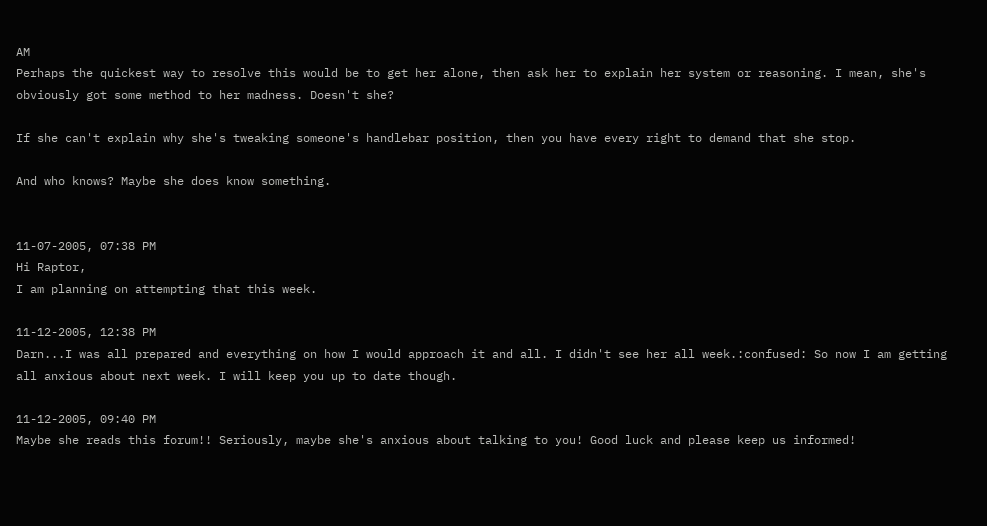AM
Perhaps the quickest way to resolve this would be to get her alone, then ask her to explain her system or reasoning. I mean, she's obviously got some method to her madness. Doesn't she?

If she can't explain why she's tweaking someone's handlebar position, then you have every right to demand that she stop.

And who knows? Maybe she does know something.


11-07-2005, 07:38 PM
Hi Raptor,
I am planning on attempting that this week.

11-12-2005, 12:38 PM
Darn...I was all prepared and everything on how I would approach it and all. I didn't see her all week.:confused: So now I am getting all anxious about next week. I will keep you up to date though.

11-12-2005, 09:40 PM
Maybe she reads this forum!! Seriously, maybe she's anxious about talking to you! Good luck and please keep us informed!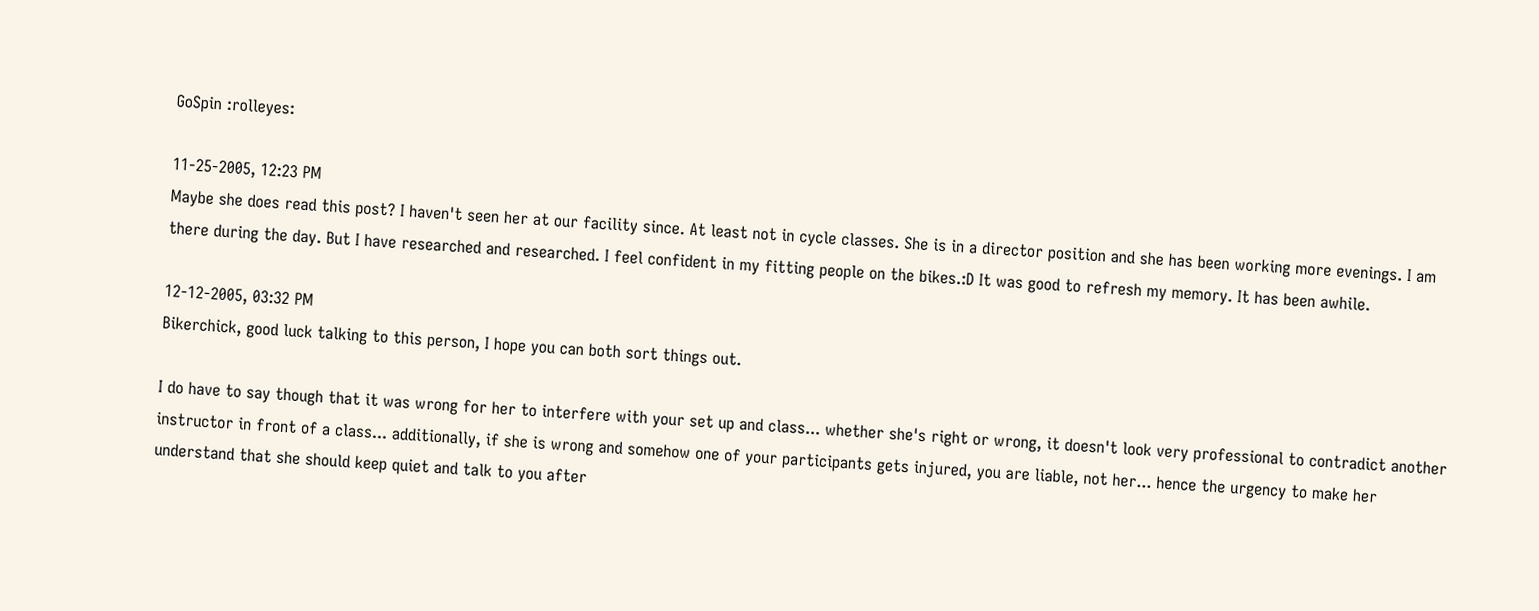GoSpin :rolleyes:

11-25-2005, 12:23 PM
Maybe she does read this post? I haven't seen her at our facility since. At least not in cycle classes. She is in a director position and she has been working more evenings. I am there during the day. But I have researched and researched. I feel confident in my fitting people on the bikes.:D It was good to refresh my memory. It has been awhile.

12-12-2005, 03:32 PM
Bikerchick, good luck talking to this person, I hope you can both sort things out.

I do have to say though that it was wrong for her to interfere with your set up and class... whether she's right or wrong, it doesn't look very professional to contradict another instructor in front of a class... additionally, if she is wrong and somehow one of your participants gets injured, you are liable, not her... hence the urgency to make her understand that she should keep quiet and talk to you after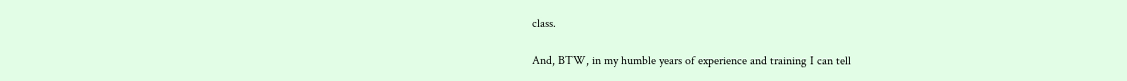class.

And, BTW, in my humble years of experience and training I can tell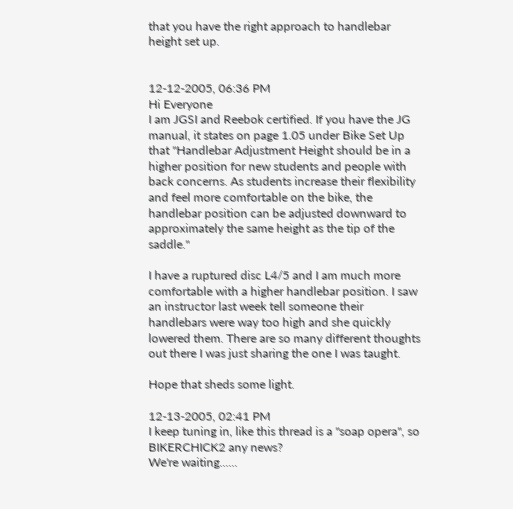that you have the right approach to handlebar height set up.


12-12-2005, 06:36 PM
Hi Everyone
I am JGSI and Reebok certified. If you have the JG manual, it states on page 1.05 under Bike Set Up that "Handlebar Adjustment Height should be in a higher position for new students and people with back concerns. As students increase their flexibility and feel more comfortable on the bike, the handlebar position can be adjusted downward to approximately the same height as the tip of the saddle."

I have a ruptured disc L4/5 and I am much more comfortable with a higher handlebar position. I saw an instructor last week tell someone their handlebars were way too high and she quickly lowered them. There are so many different thoughts out there I was just sharing the one I was taught.

Hope that sheds some light.

12-13-2005, 02:41 PM
I keep tuning in, like this thread is a "soap opera", so BIKERCHICK2 any news?
We're waiting......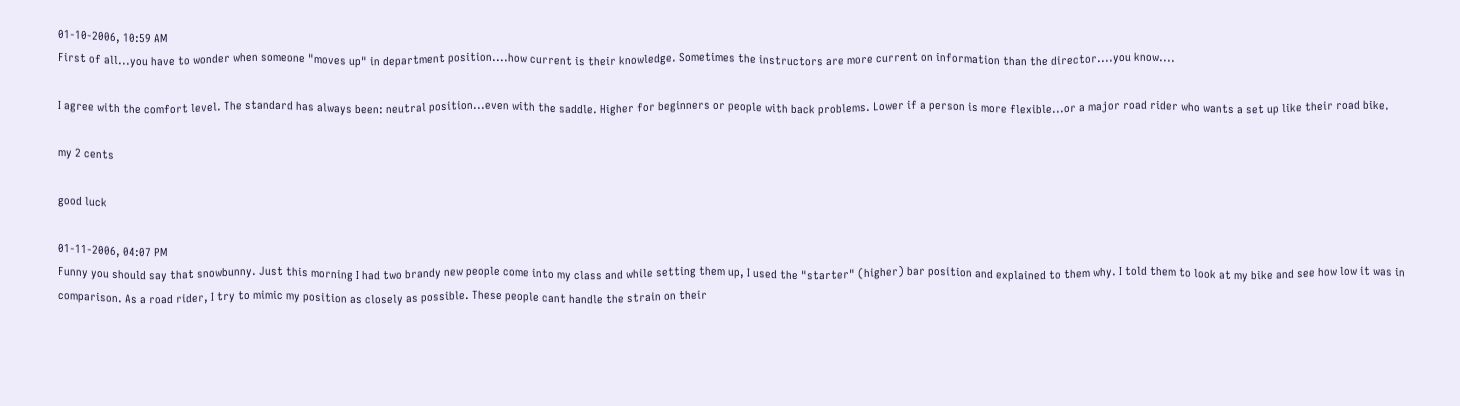01-10-2006, 10:59 AM
First of all...you have to wonder when someone "moves up" in department position....how current is their knowledge. Sometimes the instructors are more current on information than the director....you know....

I agree with the comfort level. The standard has always been: neutral position...even with the saddle. Higher for beginners or people with back problems. Lower if a person is more flexible...or a major road rider who wants a set up like their road bike.

my 2 cents

good luck

01-11-2006, 04:07 PM
Funny you should say that snowbunny. Just this morning I had two brandy new people come into my class and while setting them up, I used the "starter" (higher) bar position and explained to them why. I told them to look at my bike and see how low it was in comparison. As a road rider, I try to mimic my position as closely as possible. These people cant handle the strain on their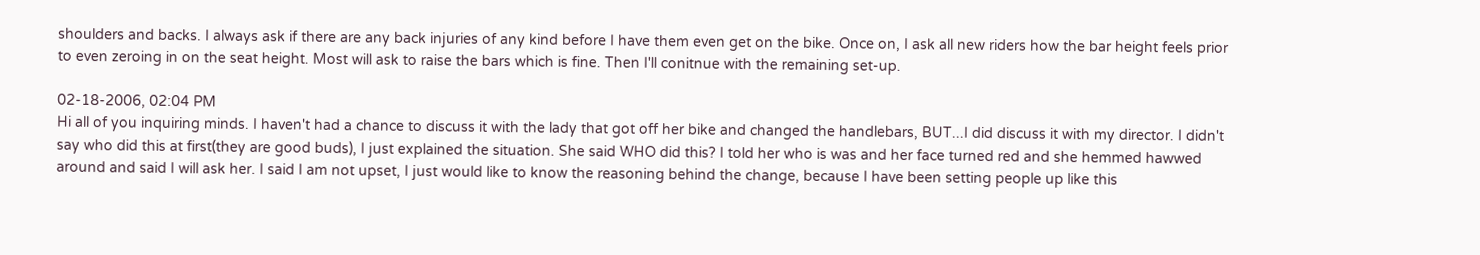shoulders and backs. I always ask if there are any back injuries of any kind before I have them even get on the bike. Once on, I ask all new riders how the bar height feels prior to even zeroing in on the seat height. Most will ask to raise the bars which is fine. Then I'll conitnue with the remaining set-up.

02-18-2006, 02:04 PM
Hi all of you inquiring minds. I haven't had a chance to discuss it with the lady that got off her bike and changed the handlebars, BUT...I did discuss it with my director. I didn't say who did this at first(they are good buds), I just explained the situation. She said WHO did this? I told her who is was and her face turned red and she hemmed hawwed around and said I will ask her. I said I am not upset, I just would like to know the reasoning behind the change, because I have been setting people up like this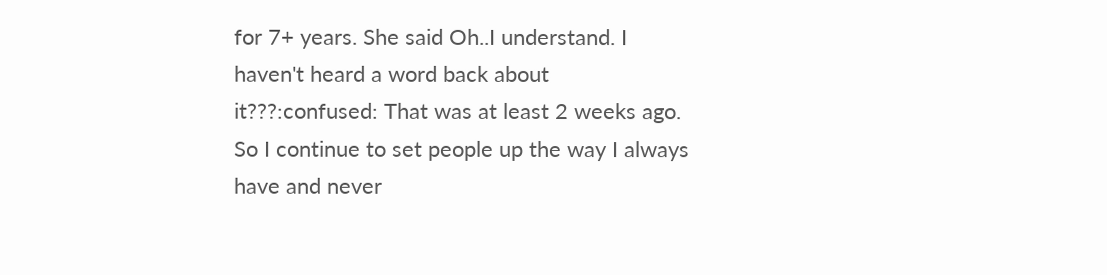for 7+ years. She said Oh..I understand. I haven't heard a word back about it???:confused: That was at least 2 weeks ago. So I continue to set people up the way I always have and never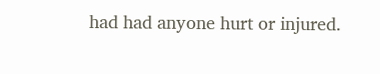had had anyone hurt or injured.